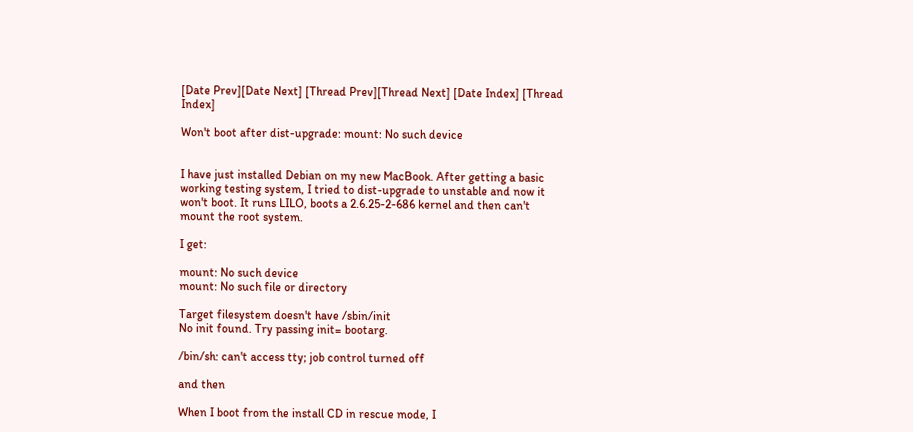[Date Prev][Date Next] [Thread Prev][Thread Next] [Date Index] [Thread Index]

Won't boot after dist-upgrade: mount: No such device


I have just installed Debian on my new MacBook. After getting a basic
working testing system, I tried to dist-upgrade to unstable and now it
won't boot. It runs LILO, boots a 2.6.25-2-686 kernel and then can't
mount the root system.

I get:

mount: No such device
mount: No such file or directory

Target filesystem doesn't have /sbin/init
No init found. Try passing init= bootarg.

/bin/sh: can't access tty; job control turned off

and then

When I boot from the install CD in rescue mode, I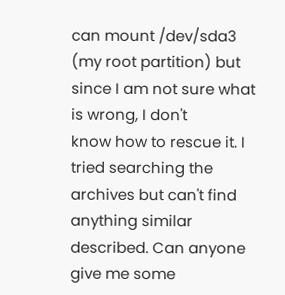can mount /dev/sda3
(my root partition) but since I am not sure what is wrong, I don't
know how to rescue it. I tried searching the archives but can't find
anything similar described. Can anyone give me some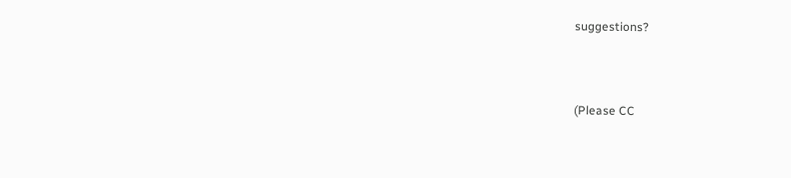suggestions?



(Please CC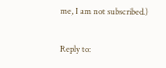me, I am not subscribed.)

Reply to: